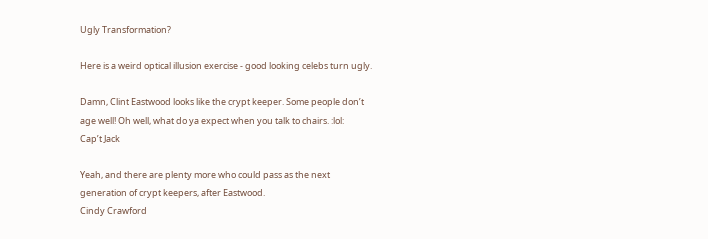Ugly Transformation?

Here is a weird optical illusion exercise - good looking celebs turn ugly.

Damn, Clint Eastwood looks like the crypt keeper. Some people don’t age well! Oh well, what do ya expect when you talk to chairs. :lol:
Cap’t Jack

Yeah, and there are plenty more who could pass as the next generation of crypt keepers, after Eastwood.
Cindy Crawford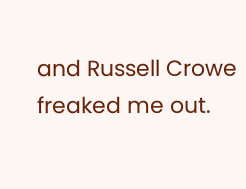and Russell Crowe freaked me out.